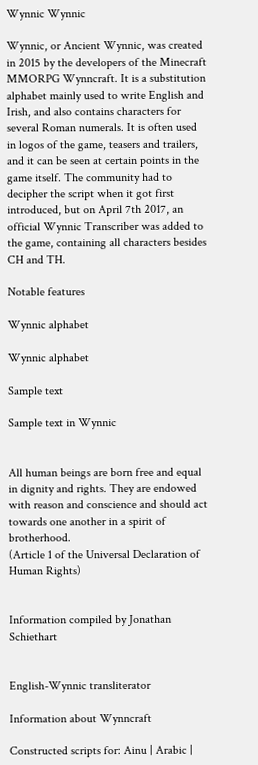Wynnic Wynnic

Wynnic, or Ancient Wynnic, was created in 2015 by the developers of the Minecraft MMORPG Wynncraft. It is a substitution alphabet mainly used to write English and Irish, and also contains characters for several Roman numerals. It is often used in logos of the game, teasers and trailers, and it can be seen at certain points in the game itself. The community had to decipher the script when it got first introduced, but on April 7th 2017, an official Wynnic Transcriber was added to the game, containing all characters besides CH and TH.

Notable features

Wynnic alphabet

Wynnic alphabet

Sample text

Sample text in Wynnic


All human beings are born free and equal in dignity and rights. They are endowed with reason and conscience and should act towards one another in a spirit of brotherhood.
(Article 1 of the Universal Declaration of Human Rights)


Information compiled by Jonathan Schiethart


English-Wynnic transliterator

Information about Wynncraft

Constructed scripts for: Ainu | Arabic |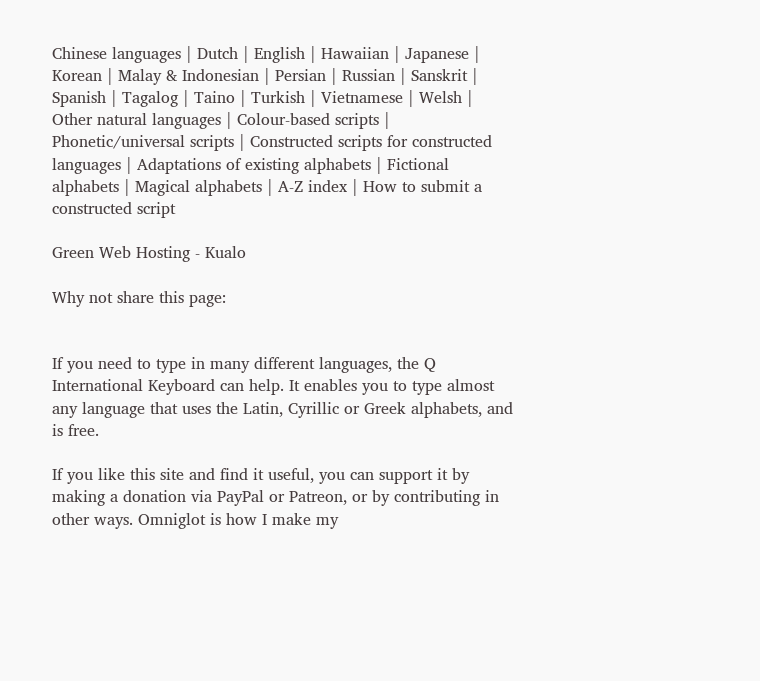Chinese languages | Dutch | English | Hawaiian | Japanese | Korean | Malay & Indonesian | Persian | Russian | Sanskrit | Spanish | Tagalog | Taino | Turkish | Vietnamese | Welsh | Other natural languages | Colour-based scripts | Phonetic/universal scripts | Constructed scripts for constructed languages | Adaptations of existing alphabets | Fictional alphabets | Magical alphabets | A-Z index | How to submit a constructed script

Green Web Hosting - Kualo

Why not share this page:


If you need to type in many different languages, the Q International Keyboard can help. It enables you to type almost any language that uses the Latin, Cyrillic or Greek alphabets, and is free.

If you like this site and find it useful, you can support it by making a donation via PayPal or Patreon, or by contributing in other ways. Omniglot is how I make my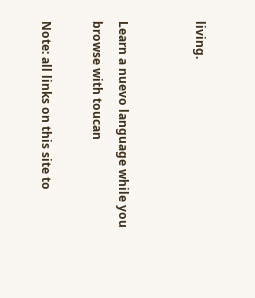living.


Learn a nuevo language while you browse with toucan

Note: all links on this site to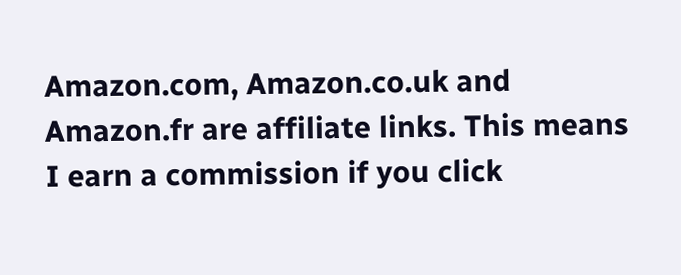Amazon.com, Amazon.co.uk and Amazon.fr are affiliate links. This means I earn a commission if you click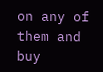on any of them and buy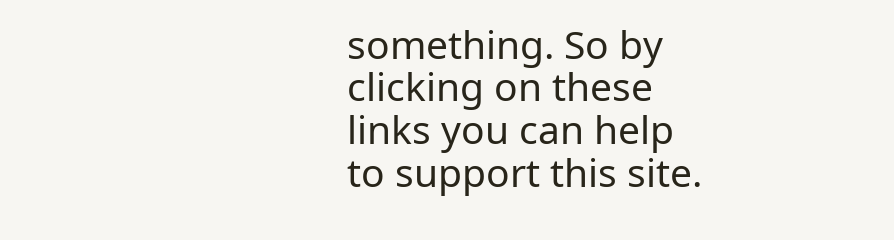something. So by clicking on these links you can help to support this site.